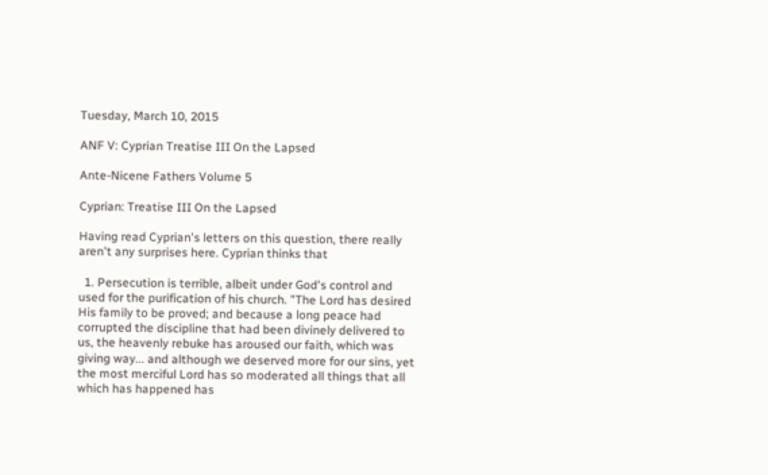Tuesday, March 10, 2015

ANF V: Cyprian Treatise III On the Lapsed

Ante-Nicene Fathers Volume 5

Cyprian: Treatise III On the Lapsed

Having read Cyprian's letters on this question, there really aren't any surprises here. Cyprian thinks that

  1. Persecution is terrible, albeit under God's control and used for the purification of his church. "The Lord has desired His family to be proved; and because a long peace had corrupted the discipline that had been divinely delivered to us, the heavenly rebuke has aroused our faith, which was giving way... and although we deserved more for our sins, yet the most merciful Lord has so moderated all things that all which has happened has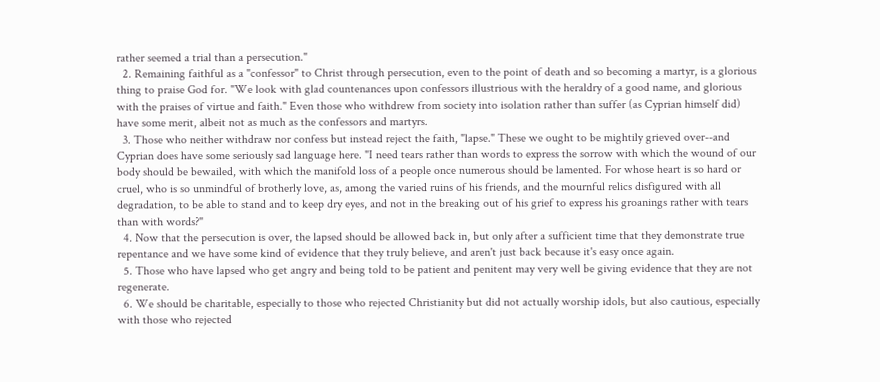rather seemed a trial than a persecution."
  2. Remaining faithful as a "confessor" to Christ through persecution, even to the point of death and so becoming a martyr, is a glorious thing to praise God for. "We look with glad countenances upon confessors illustrious with the heraldry of a good name, and glorious with the praises of virtue and faith." Even those who withdrew from society into isolation rather than suffer (as Cyprian himself did) have some merit, albeit not as much as the confessors and martyrs.
  3. Those who neither withdraw nor confess but instead reject the faith, "lapse." These we ought to be mightily grieved over--and Cyprian does have some seriously sad language here. "I need tears rather than words to express the sorrow with which the wound of our body should be bewailed, with which the manifold loss of a people once numerous should be lamented. For whose heart is so hard or cruel, who is so unmindful of brotherly love, as, among the varied ruins of his friends, and the mournful relics disfigured with all degradation, to be able to stand and to keep dry eyes, and not in the breaking out of his grief to express his groanings rather with tears than with words?"
  4. Now that the persecution is over, the lapsed should be allowed back in, but only after a sufficient time that they demonstrate true repentance and we have some kind of evidence that they truly believe, and aren't just back because it's easy once again.
  5. Those who have lapsed who get angry and being told to be patient and penitent may very well be giving evidence that they are not regenerate.
  6. We should be charitable, especially to those who rejected Christianity but did not actually worship idols, but also cautious, especially with those who rejected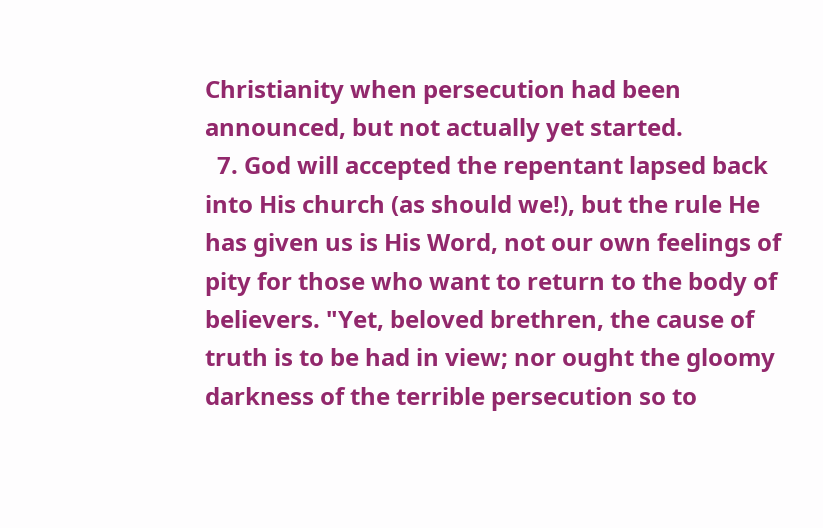Christianity when persecution had been announced, but not actually yet started.
  7. God will accepted the repentant lapsed back into His church (as should we!), but the rule He has given us is His Word, not our own feelings of pity for those who want to return to the body of believers. "Yet, beloved brethren, the cause of truth is to be had in view; nor ought the gloomy darkness of the terrible persecution so to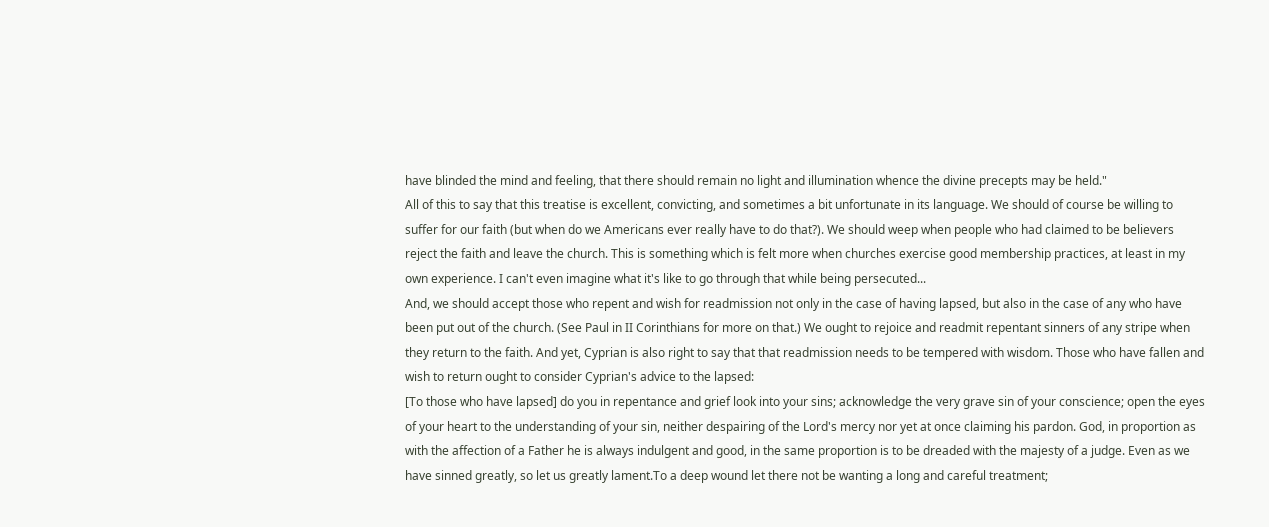have blinded the mind and feeling, that there should remain no light and illumination whence the divine precepts may be held."
All of this to say that this treatise is excellent, convicting, and sometimes a bit unfortunate in its language. We should of course be willing to suffer for our faith (but when do we Americans ever really have to do that?). We should weep when people who had claimed to be believers reject the faith and leave the church. This is something which is felt more when churches exercise good membership practices, at least in my own experience. I can't even imagine what it's like to go through that while being persecuted...
And, we should accept those who repent and wish for readmission not only in the case of having lapsed, but also in the case of any who have been put out of the church. (See Paul in II Corinthians for more on that.) We ought to rejoice and readmit repentant sinners of any stripe when they return to the faith. And yet, Cyprian is also right to say that that readmission needs to be tempered with wisdom. Those who have fallen and wish to return ought to consider Cyprian's advice to the lapsed:
[To those who have lapsed] do you in repentance and grief look into your sins; acknowledge the very grave sin of your conscience; open the eyes of your heart to the understanding of your sin, neither despairing of the Lord's mercy nor yet at once claiming his pardon. God, in proportion as with the affection of a Father he is always indulgent and good, in the same proportion is to be dreaded with the majesty of a judge. Even as we have sinned greatly, so let us greatly lament.To a deep wound let there not be wanting a long and careful treatment;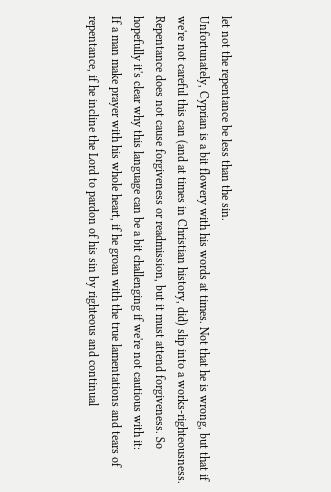let not the repentance be less than the sin.
Unfortunately, Cyprian is a bit flowery with his words at times. Not that he is wrong, but that if we're not careful this can (and at times in Christian history, did) slip into a works-righteousness. Repentance does not cause forgiveness or readmission, but it must attend forgiveness. So hopefully it's clear why this language can be a bit challenging if we're not cautious with it:
If a man make prayer with his whole heart, if he groan with the true lamentations and tears of repentance, if he incline the Lord to pardon of his sin by righteous and continual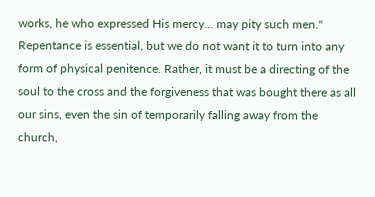works, he who expressed His mercy... may pity such men."
Repentance is essential, but we do not want it to turn into any form of physical penitence. Rather, it must be a directing of the soul to the cross and the forgiveness that was bought there as all our sins, even the sin of temporarily falling away from the church,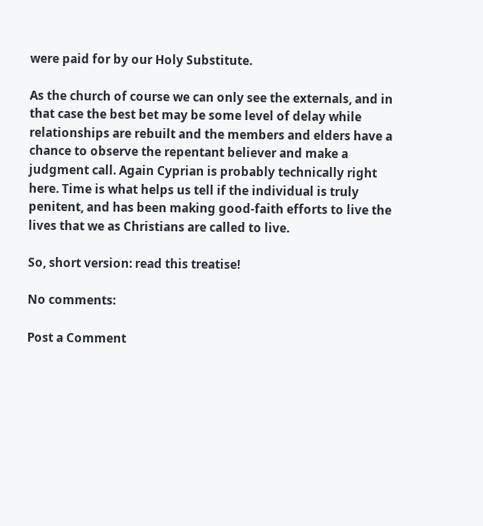were paid for by our Holy Substitute.

As the church of course we can only see the externals, and in that case the best bet may be some level of delay while relationships are rebuilt and the members and elders have a chance to observe the repentant believer and make a judgment call. Again Cyprian is probably technically right here. Time is what helps us tell if the individual is truly penitent, and has been making good-faith efforts to live the lives that we as Christians are called to live.

So, short version: read this treatise!

No comments:

Post a Comment